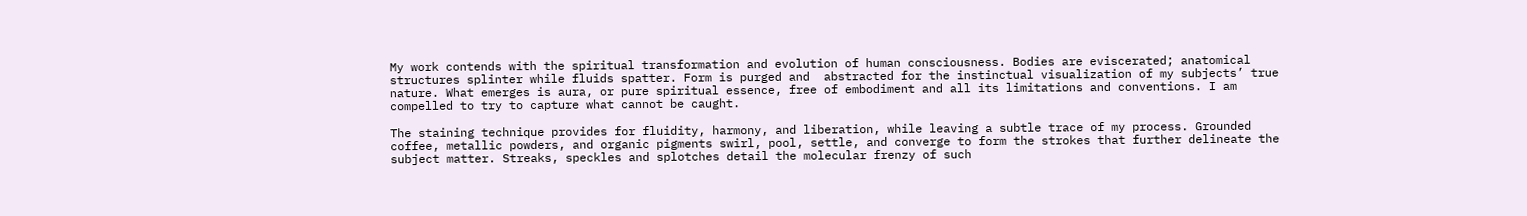My work contends with the spiritual transformation and evolution of human consciousness. Bodies are eviscerated; anatomical structures splinter while fluids spatter. Form is purged and  abstracted for the instinctual visualization of my subjects’ true nature. What emerges is aura, or pure spiritual essence, free of embodiment and all its limitations and conventions. I am compelled to try to capture what cannot be caught.

The staining technique provides for fluidity, harmony, and liberation, while leaving a subtle trace of my process. Grounded coffee, metallic powders, and organic pigments swirl, pool, settle, and converge to form the strokes that further delineate the subject matter. Streaks, speckles and splotches detail the molecular frenzy of such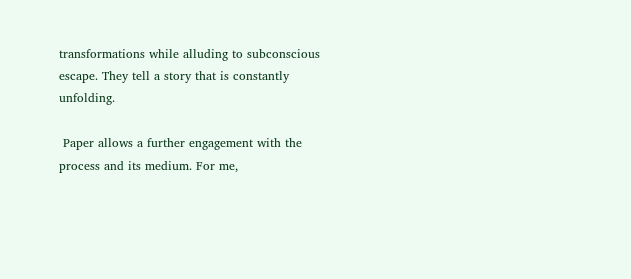transformations while alluding to subconscious escape. They tell a story that is constantly unfolding.

 Paper allows a further engagement with the process and its medium. For me,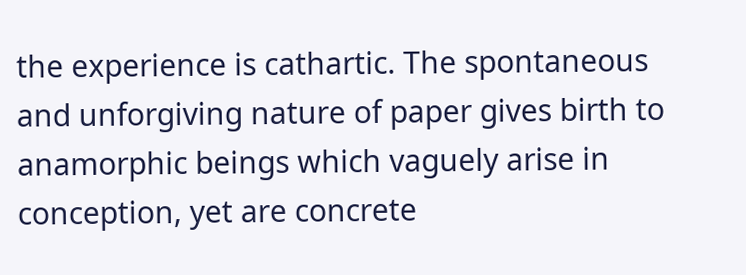the experience is cathartic. The spontaneous and unforgiving nature of paper gives birth to anamorphic beings which vaguely arise in conception, yet are concrete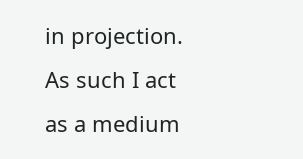in projection. As such I act as a medium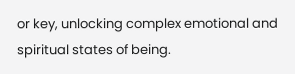or key, unlocking complex emotional and spiritual states of being.